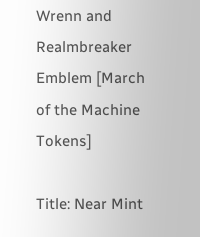Wrenn and Realmbreaker Emblem [March of the Machine Tokens]

Title: Near Mint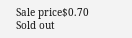Sale price$0.70
Sold out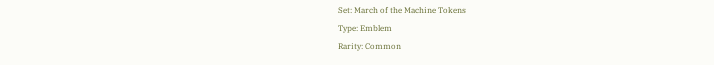Set: March of the Machine Tokens
Type: Emblem
Rarity: Common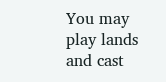You may play lands and cast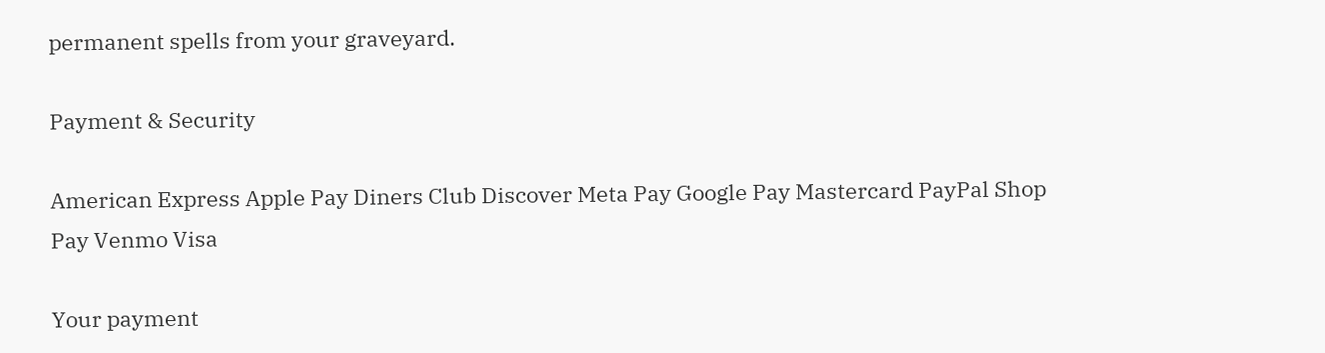permanent spells from your graveyard.

Payment & Security

American Express Apple Pay Diners Club Discover Meta Pay Google Pay Mastercard PayPal Shop Pay Venmo Visa

Your payment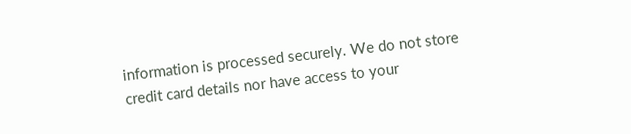information is processed securely. We do not store credit card details nor have access to your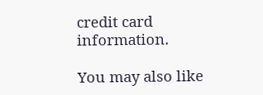credit card information.

You may also like